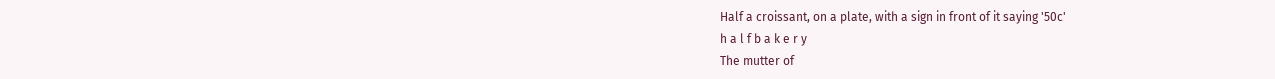Half a croissant, on a plate, with a sign in front of it saying '50c'
h a l f b a k e r y
The mutter of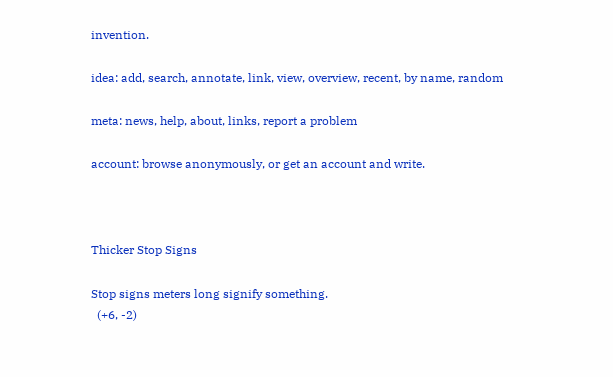invention.

idea: add, search, annotate, link, view, overview, recent, by name, random

meta: news, help, about, links, report a problem

account: browse anonymously, or get an account and write.



Thicker Stop Signs

Stop signs meters long signify something.
  (+6, -2)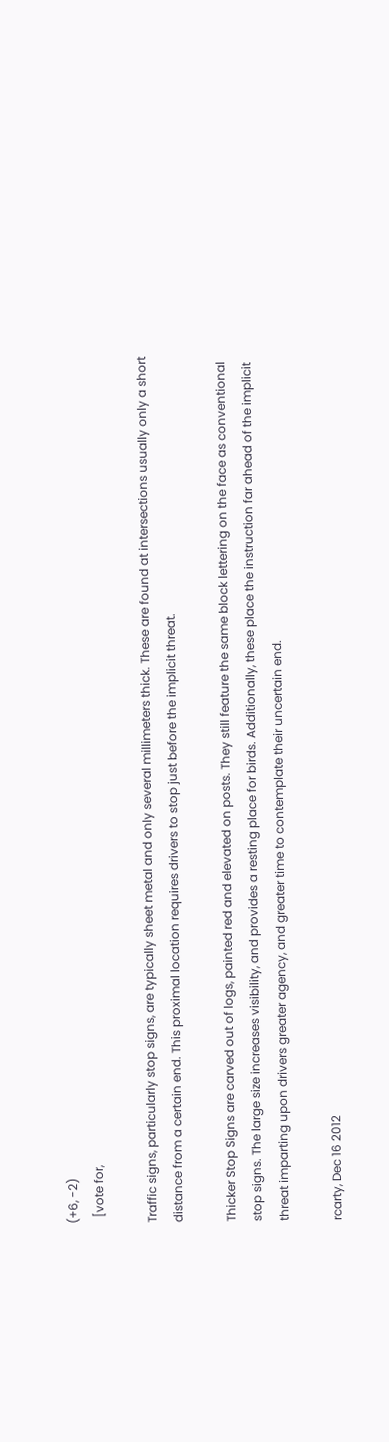(+6, -2)
  [vote for,

Traffic signs, particularly stop signs, are typically sheet metal and only several millimeters thick. These are found at intersections usually only a short distance from a certain end. This proximal location requires drivers to stop just before the implicit threat.

Thicker Stop Signs are carved out of logs, painted red and elevated on posts. They still feature the same block lettering on the face as conventional stop signs. The large size increases visibility, and provides a resting place for birds. Additionally, these place the instruction far ahead of the implicit threat imparting upon drivers greater agency, and greater time to contemplate their uncertain end.

rcarty, Dec 16 2012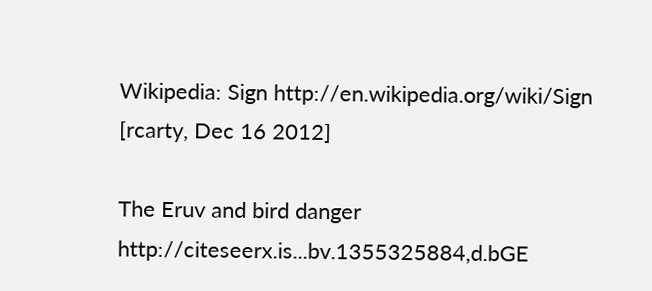Wikipedia: Sign http://en.wikipedia.org/wiki/Sign
[rcarty, Dec 16 2012]

The Eruv and bird danger http://citeseerx.is...bv.1355325884,d.bGE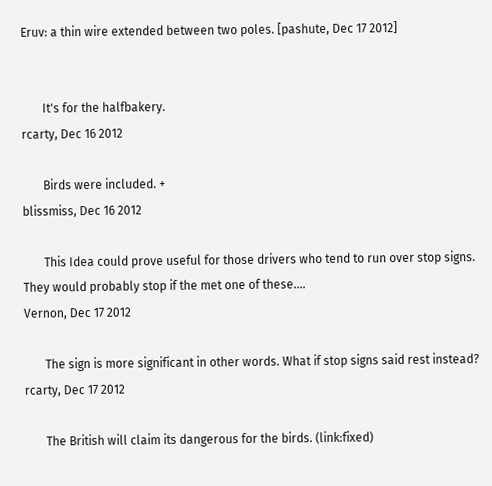Eruv: a thin wire extended between two poles. [pashute, Dec 17 2012]


       It's for the halfbakery.
rcarty, Dec 16 2012

       Birds were included. +
blissmiss, Dec 16 2012

       This Idea could prove useful for those drivers who tend to run over stop signs. They would probably stop if the met one of these....
Vernon, Dec 17 2012

       The sign is more significant in other words. What if stop signs said rest instead?
rcarty, Dec 17 2012

       The British will claim its dangerous for the birds. (link:fixed)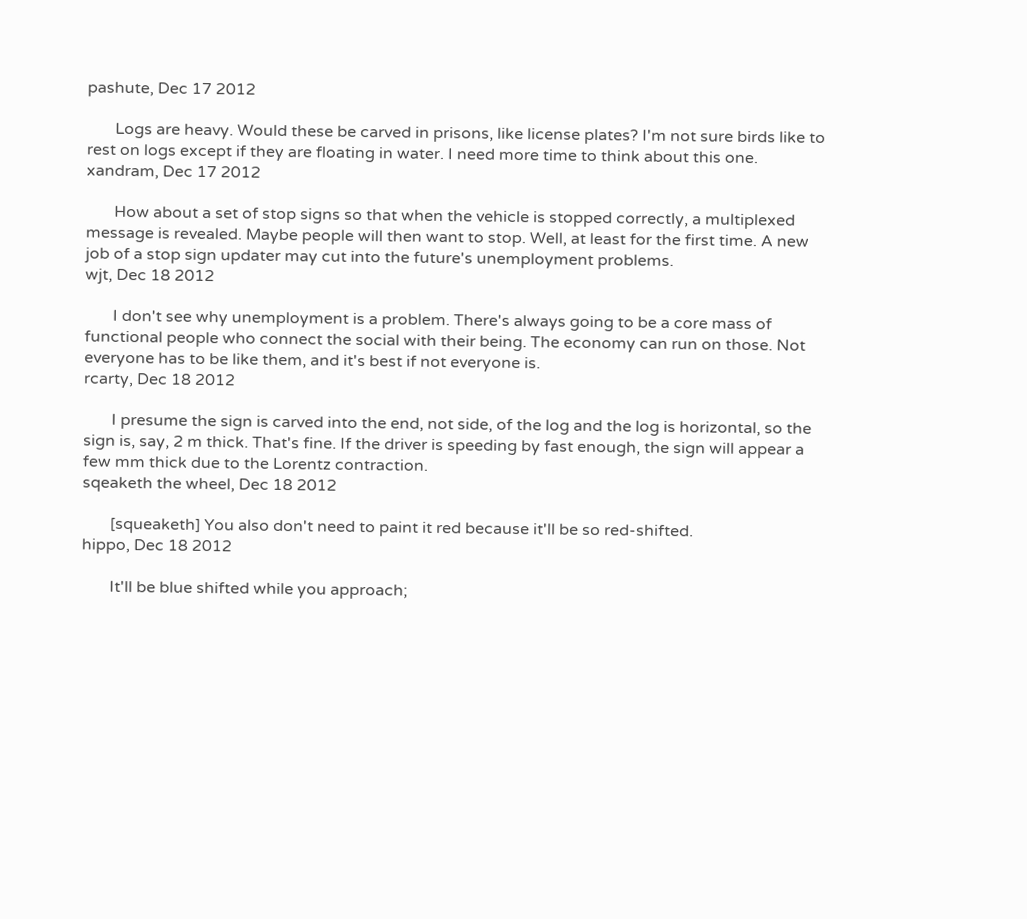pashute, Dec 17 2012

       Logs are heavy. Would these be carved in prisons, like license plates? I'm not sure birds like to rest on logs except if they are floating in water. I need more time to think about this one.
xandram, Dec 17 2012

       How about a set of stop signs so that when the vehicle is stopped correctly, a multiplexed message is revealed. Maybe people will then want to stop. Well, at least for the first time. A new job of a stop sign updater may cut into the future's unemployment problems.
wjt, Dec 18 2012

       I don't see why unemployment is a problem. There's always going to be a core mass of functional people who connect the social with their being. The economy can run on those. Not everyone has to be like them, and it's best if not everyone is.
rcarty, Dec 18 2012

       I presume the sign is carved into the end, not side, of the log and the log is horizontal, so the sign is, say, 2 m thick. That's fine. If the driver is speeding by fast enough, the sign will appear a few mm thick due to the Lorentz contraction.
sqeaketh the wheel, Dec 18 2012

       [squeaketh] You also don't need to paint it red because it'll be so red-shifted.
hippo, Dec 18 2012

       It'll be blue shifted while you approach;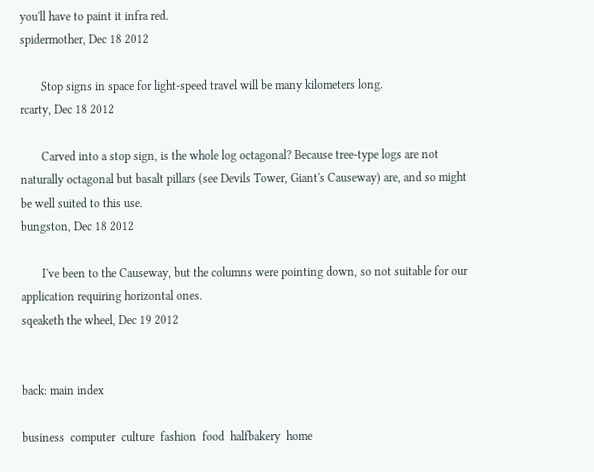you'll have to paint it infra red.
spidermother, Dec 18 2012

       Stop signs in space for light-speed travel will be many kilometers long.
rcarty, Dec 18 2012

       Carved into a stop sign, is the whole log octagonal? Because tree-type logs are not naturally octagonal but basalt pillars (see Devils Tower, Giant's Causeway) are, and so might be well suited to this use.
bungston, Dec 18 2012

       I've been to the Causeway, but the columns were pointing down, so not suitable for our application requiring horizontal ones.
sqeaketh the wheel, Dec 19 2012


back: main index

business  computer  culture  fashion  food  halfbakery  home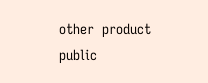other  product  public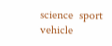science  sport  vehicle